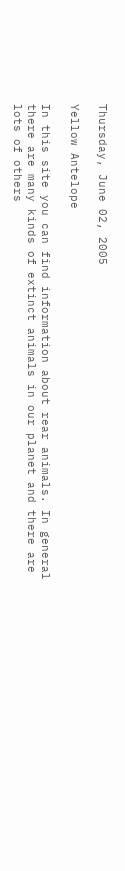Thursday, June 02, 2005

Yellow Antelope

In this site you can find information about rear animals. In general there are many kinds of extinct animals in our planet and there are lots of others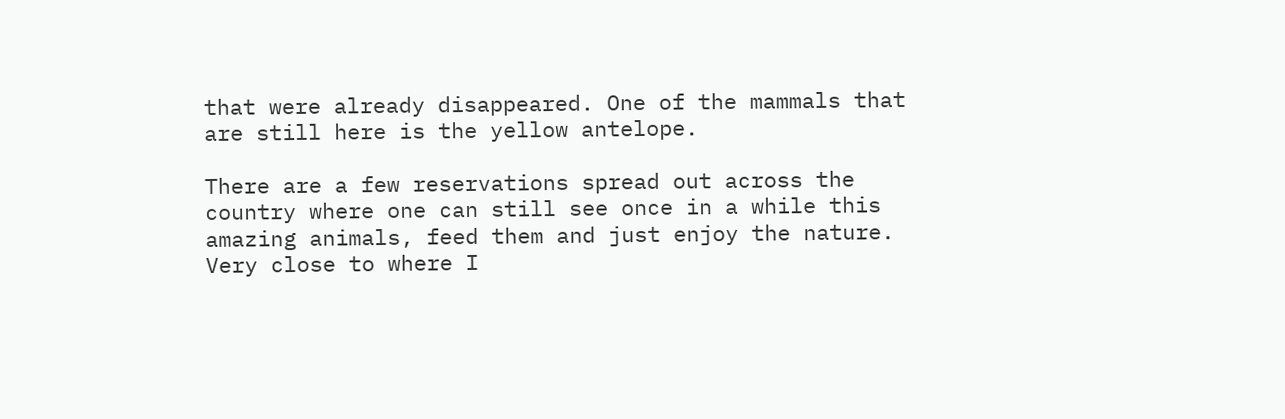that were already disappeared. One of the mammals that are still here is the yellow antelope.

There are a few reservations spread out across the country where one can still see once in a while this amazing animals, feed them and just enjoy the nature. Very close to where I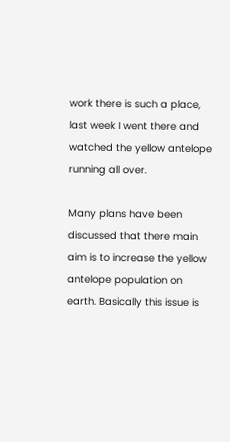work there is such a place, last week I went there and watched the yellow antelope running all over.

Many plans have been discussed that there main aim is to increase the yellow antelope population on earth. Basically this issue is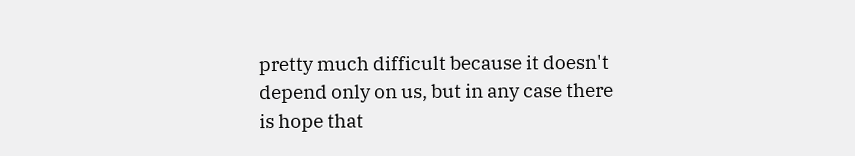pretty much difficult because it doesn't depend only on us, but in any case there is hope that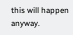this will happen anyway.